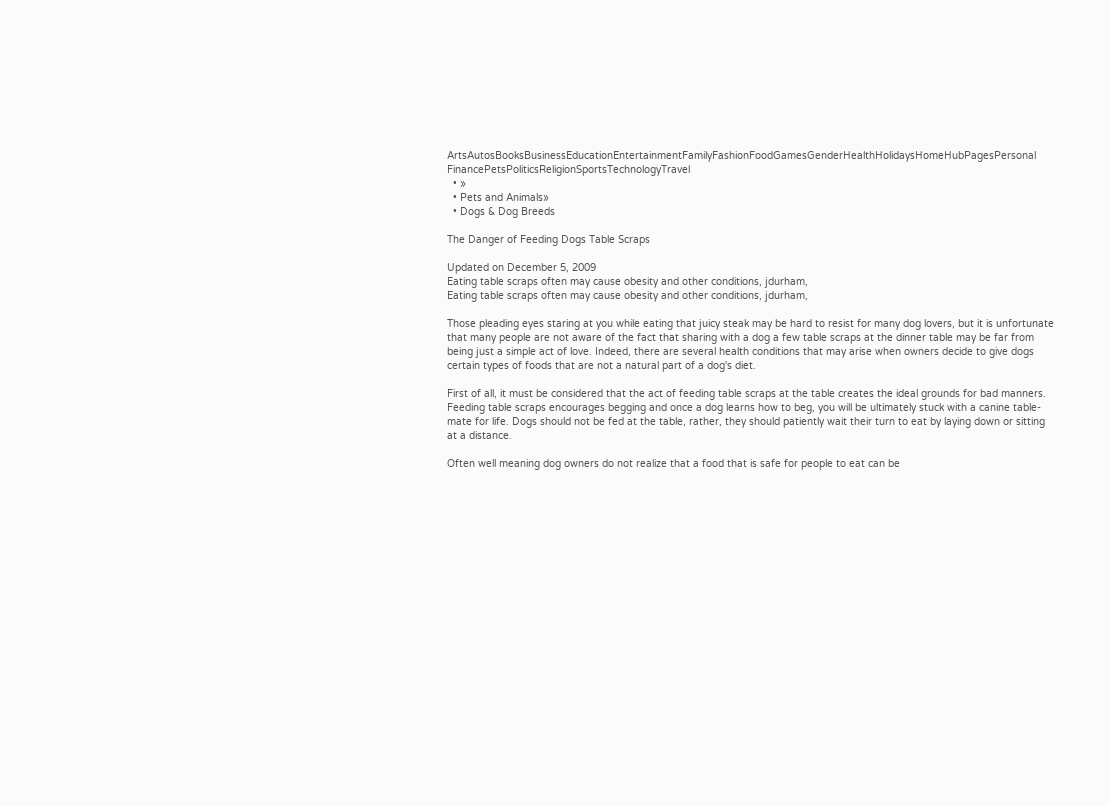ArtsAutosBooksBusinessEducationEntertainmentFamilyFashionFoodGamesGenderHealthHolidaysHomeHubPagesPersonal FinancePetsPoliticsReligionSportsTechnologyTravel
  • »
  • Pets and Animals»
  • Dogs & Dog Breeds

The Danger of Feeding Dogs Table Scraps

Updated on December 5, 2009
Eating table scraps often may cause obesity and other conditions, jdurham,
Eating table scraps often may cause obesity and other conditions, jdurham,

Those pleading eyes staring at you while eating that juicy steak may be hard to resist for many dog lovers, but it is unfortunate that many people are not aware of the fact that sharing with a dog a few table scraps at the dinner table may be far from being just a simple act of love. Indeed, there are several health conditions that may arise when owners decide to give dogs certain types of foods that are not a natural part of a dog's diet.

First of all, it must be considered that the act of feeding table scraps at the table creates the ideal grounds for bad manners. Feeding table scraps encourages begging and once a dog learns how to beg, you will be ultimately stuck with a canine table-mate for life. Dogs should not be fed at the table, rather, they should patiently wait their turn to eat by laying down or sitting at a distance.

Often well meaning dog owners do not realize that a food that is safe for people to eat can be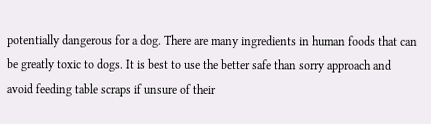potentially dangerous for a dog. There are many ingredients in human foods that can be greatly toxic to dogs. It is best to use the better safe than sorry approach and avoid feeding table scraps if unsure of their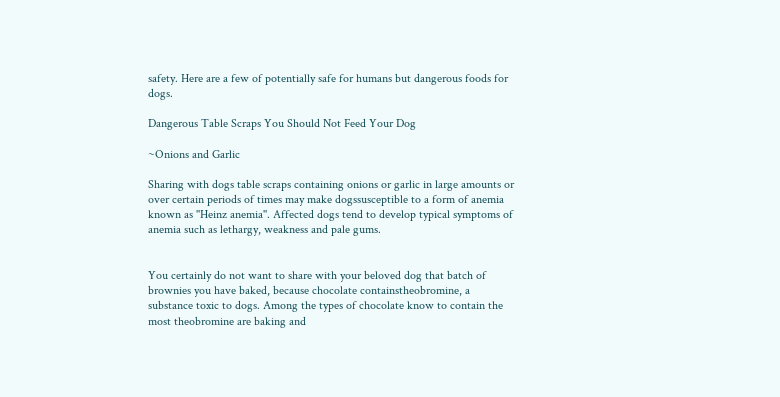safety. Here are a few of potentially safe for humans but dangerous foods for dogs.

Dangerous Table Scraps You Should Not Feed Your Dog

~Onions and Garlic

Sharing with dogs table scraps containing onions or garlic in large amounts or over certain periods of times may make dogssusceptible to a form of anemia known as ''Heinz anemia''. Affected dogs tend to develop typical symptoms of anemia such as lethargy, weakness and pale gums.


You certainly do not want to share with your beloved dog that batch of brownies you have baked, because chocolate containstheobromine, a substance toxic to dogs. Among the types of chocolate know to contain the most theobromine are baking and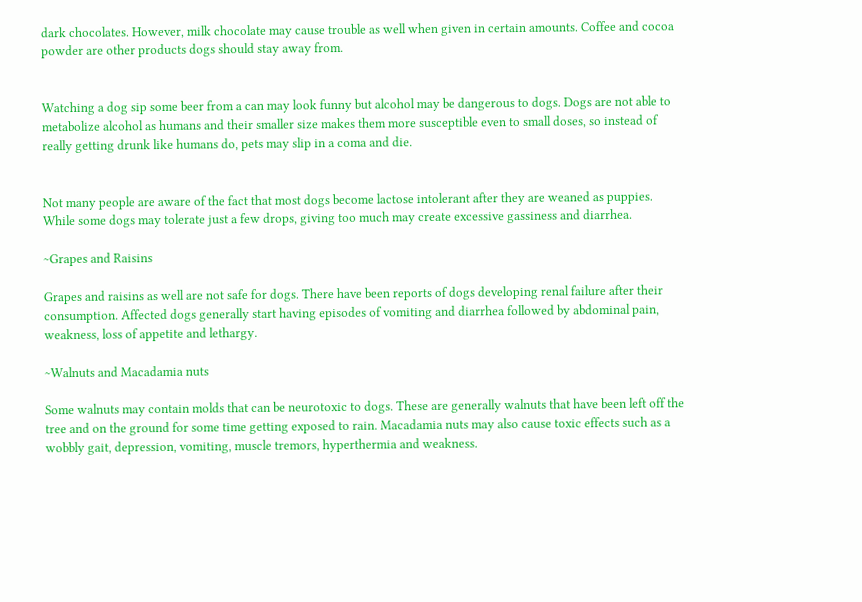dark chocolates. However, milk chocolate may cause trouble as well when given in certain amounts. Coffee and cocoa powder are other products dogs should stay away from.


Watching a dog sip some beer from a can may look funny but alcohol may be dangerous to dogs. Dogs are not able to metabolize alcohol as humans and their smaller size makes them more susceptible even to small doses, so instead of really getting drunk like humans do, pets may slip in a coma and die.


Not many people are aware of the fact that most dogs become lactose intolerant after they are weaned as puppies. While some dogs may tolerate just a few drops, giving too much may create excessive gassiness and diarrhea.

~Grapes and Raisins

Grapes and raisins as well are not safe for dogs. There have been reports of dogs developing renal failure after their consumption. Affected dogs generally start having episodes of vomiting and diarrhea followed by abdominal pain, weakness, loss of appetite and lethargy.

~Walnuts and Macadamia nuts

Some walnuts may contain molds that can be neurotoxic to dogs. These are generally walnuts that have been left off the tree and on the ground for some time getting exposed to rain. Macadamia nuts may also cause toxic effects such as a wobbly gait, depression, vomiting, muscle tremors, hyperthermia and weakness.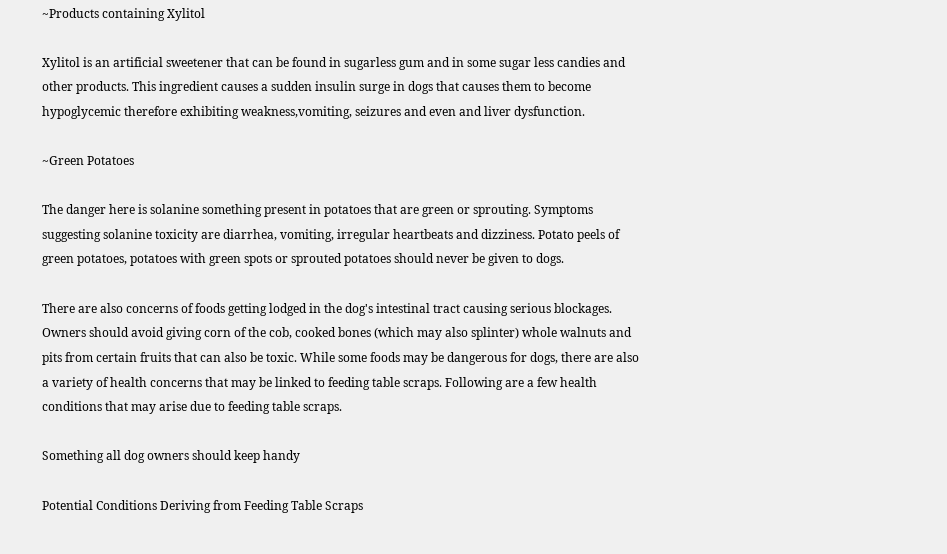~Products containing Xylitol

Xylitol is an artificial sweetener that can be found in sugarless gum and in some sugar less candies and other products. This ingredient causes a sudden insulin surge in dogs that causes them to become hypoglycemic therefore exhibiting weakness,vomiting, seizures and even and liver dysfunction.

~Green Potatoes

The danger here is solanine something present in potatoes that are green or sprouting. Symptoms suggesting solanine toxicity are diarrhea, vomiting, irregular heartbeats and dizziness. Potato peels of green potatoes, potatoes with green spots or sprouted potatoes should never be given to dogs.

There are also concerns of foods getting lodged in the dog's intestinal tract causing serious blockages. Owners should avoid giving corn of the cob, cooked bones (which may also splinter) whole walnuts and pits from certain fruits that can also be toxic. While some foods may be dangerous for dogs, there are also a variety of health concerns that may be linked to feeding table scraps. Following are a few health conditions that may arise due to feeding table scraps.

Something all dog owners should keep handy

Potential Conditions Deriving from Feeding Table Scraps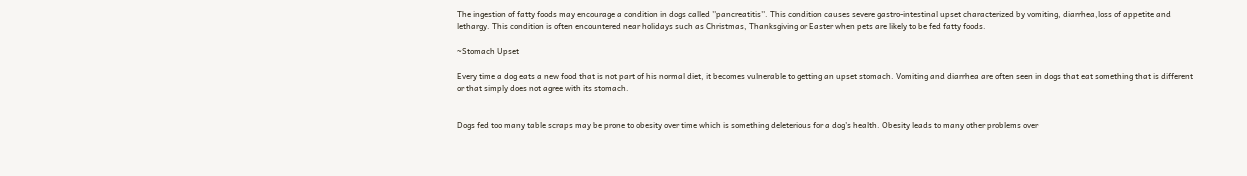The ingestion of fatty foods may encourage a condition in dogs called ''pancreatitis''. This condition causes severe gastro-intestinal upset characterized by vomiting, diarrhea,loss of appetite and lethargy. This condition is often encountered near holidays such as Christmas, Thanksgiving or Easter when pets are likely to be fed fatty foods.

~Stomach Upset

Every time a dog eats a new food that is not part of his normal diet, it becomes vulnerable to getting an upset stomach. Vomiting and diarrhea are often seen in dogs that eat something that is different or that simply does not agree with its stomach.


Dogs fed too many table scraps may be prone to obesity over time which is something deleterious for a dog's health. Obesity leads to many other problems over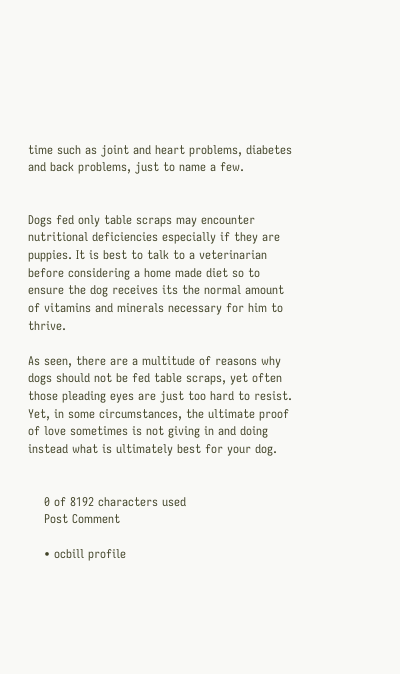time such as joint and heart problems, diabetes and back problems, just to name a few.


Dogs fed only table scraps may encounter nutritional deficiencies especially if they are puppies. It is best to talk to a veterinarian before considering a home made diet so to ensure the dog receives its the normal amount of vitamins and minerals necessary for him to thrive.

As seen, there are a multitude of reasons why dogs should not be fed table scraps, yet often those pleading eyes are just too hard to resist. Yet, in some circumstances, the ultimate proof of love sometimes is not giving in and doing instead what is ultimately best for your dog.


    0 of 8192 characters used
    Post Comment

    • ocbill profile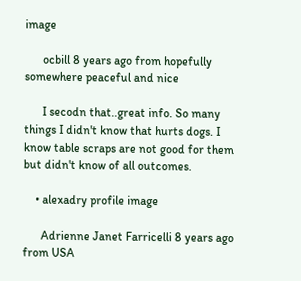image

      ocbill 8 years ago from hopefully somewhere peaceful and nice

      I secodn that..great info. So many things I didn't know that hurts dogs. I know table scraps are not good for them but didn't know of all outcomes.

    • alexadry profile image

      Adrienne Janet Farricelli 8 years ago from USA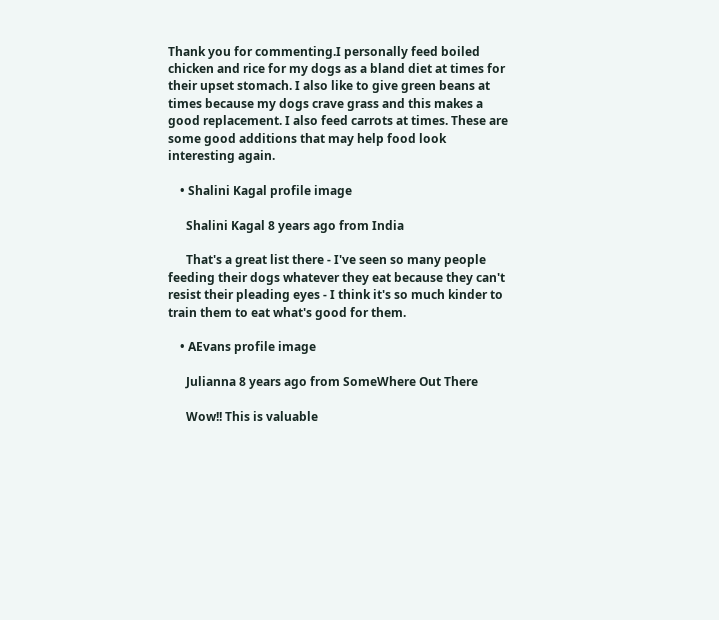Thank you for commenting.I personally feed boiled chicken and rice for my dogs as a bland diet at times for their upset stomach. I also like to give green beans at times because my dogs crave grass and this makes a good replacement. I also feed carrots at times. These are some good additions that may help food look interesting again.

    • Shalini Kagal profile image

      Shalini Kagal 8 years ago from India

      That's a great list there - I've seen so many people feeding their dogs whatever they eat because they can't resist their pleading eyes - I think it's so much kinder to train them to eat what's good for them.

    • AEvans profile image

      Julianna 8 years ago from SomeWhere Out There

      Wow!! This is valuable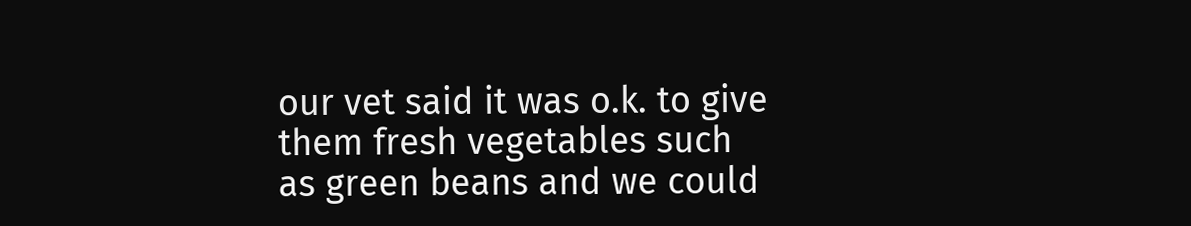our vet said it was o.k. to give them fresh vegetables such as green beans and we could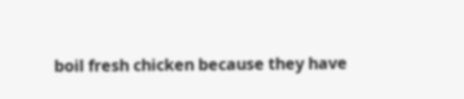boil fresh chicken because they have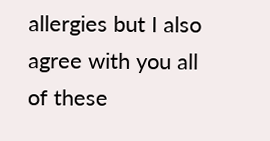allergies but I also agree with you all of these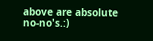above are absolute no-no's.:)